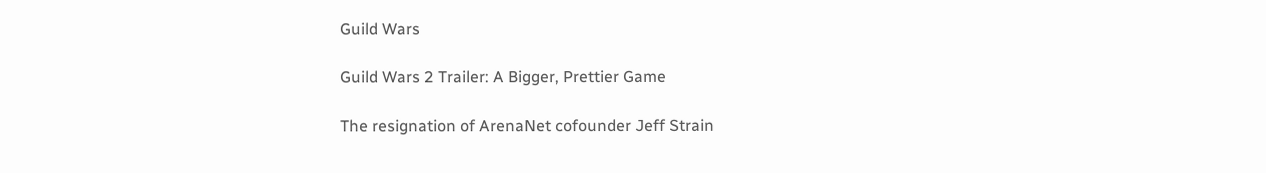Guild Wars

Guild Wars 2 Trailer: A Bigger, Prettier Game

The resignation of ArenaNet cofounder Jeff Strain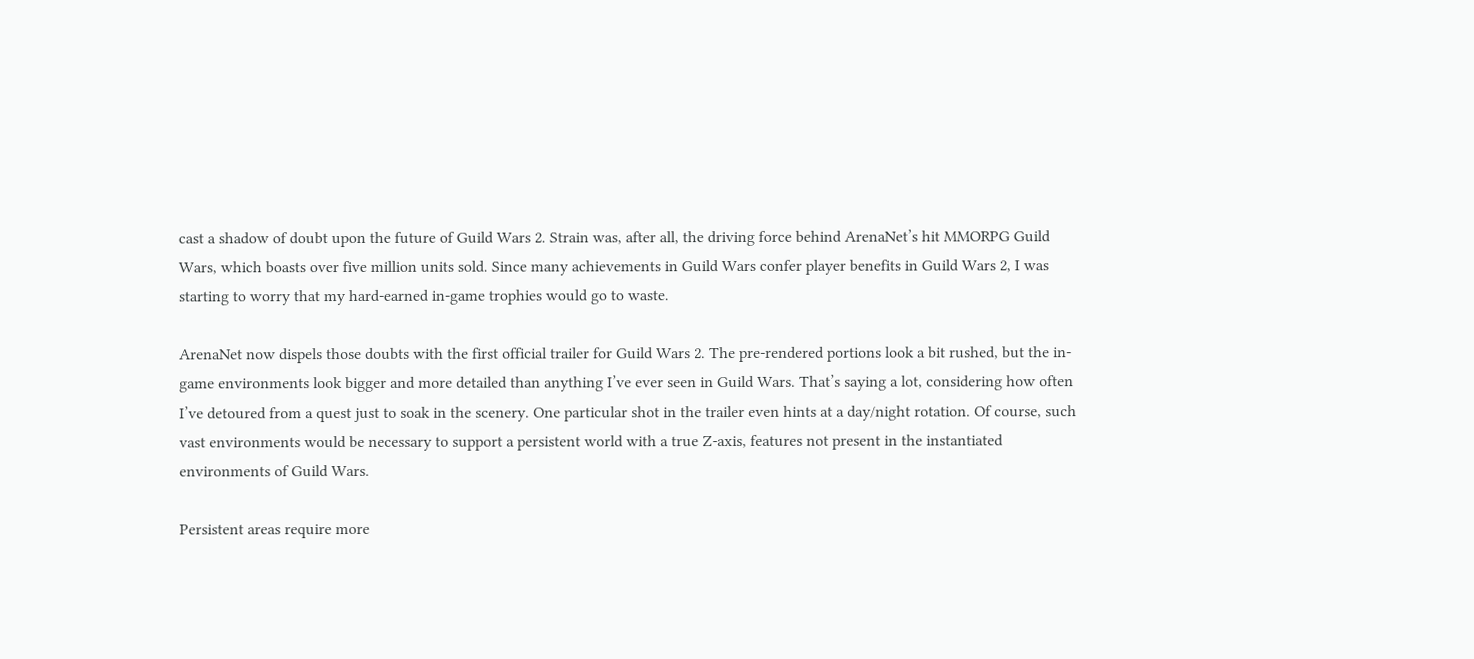cast a shadow of doubt upon the future of Guild Wars 2. Strain was, after all, the driving force behind ArenaNet’s hit MMORPG Guild Wars, which boasts over five million units sold. Since many achievements in Guild Wars confer player benefits in Guild Wars 2, I was starting to worry that my hard-earned in-game trophies would go to waste.

ArenaNet now dispels those doubts with the first official trailer for Guild Wars 2. The pre-rendered portions look a bit rushed, but the in-game environments look bigger and more detailed than anything I’ve ever seen in Guild Wars. That’s saying a lot, considering how often I’ve detoured from a quest just to soak in the scenery. One particular shot in the trailer even hints at a day/night rotation. Of course, such vast environments would be necessary to support a persistent world with a true Z-axis, features not present in the instantiated environments of Guild Wars.

Persistent areas require more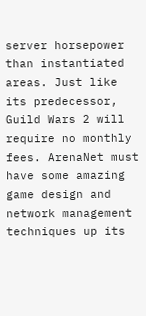server horsepower than instantiated areas. Just like its predecessor, Guild Wars 2 will require no monthly fees. ArenaNet must have some amazing game design and network management techniques up its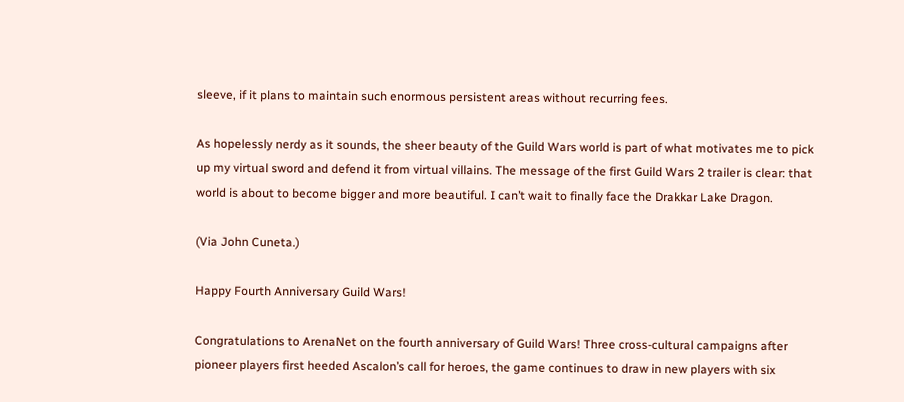sleeve, if it plans to maintain such enormous persistent areas without recurring fees.

As hopelessly nerdy as it sounds, the sheer beauty of the Guild Wars world is part of what motivates me to pick up my virtual sword and defend it from virtual villains. The message of the first Guild Wars 2 trailer is clear: that world is about to become bigger and more beautiful. I can’t wait to finally face the Drakkar Lake Dragon.

(Via John Cuneta.)

Happy Fourth Anniversary Guild Wars!

Congratulations to ArenaNet on the fourth anniversary of Guild Wars! Three cross-cultural campaigns after pioneer players first heeded Ascalon’s call for heroes, the game continues to draw in new players with six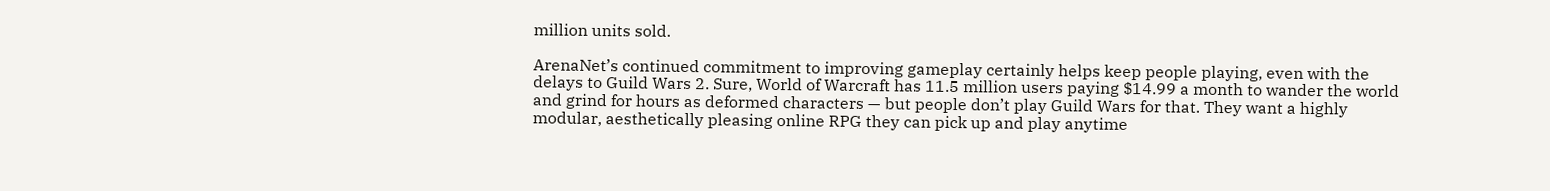million units sold.

ArenaNet’s continued commitment to improving gameplay certainly helps keep people playing, even with the delays to Guild Wars 2. Sure, World of Warcraft has 11.5 million users paying $14.99 a month to wander the world and grind for hours as deformed characters — but people don’t play Guild Wars for that. They want a highly modular, aesthetically pleasing online RPG they can pick up and play anytime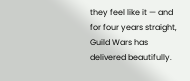they feel like it — and for four years straight, Guild Wars has delivered beautifully.